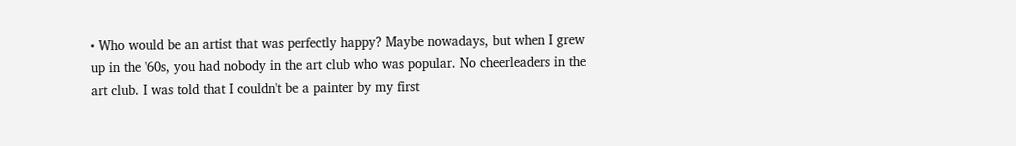• Who would be an artist that was perfectly happy? Maybe nowadays, but when I grew up in the '60s, you had nobody in the art club who was popular. No cheerleaders in the art club. I was told that I couldn't be a painter by my first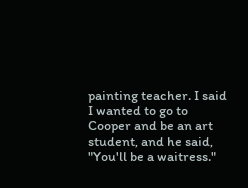painting teacher. I said I wanted to go to Cooper and be an art student, and he said, "You'll be a waitress."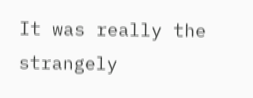It was really the strangely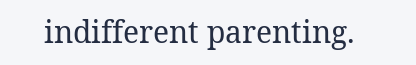indifferent parenting.